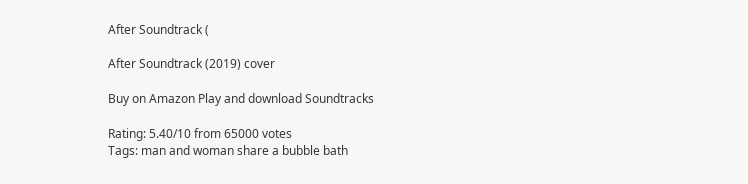After Soundtrack (

After Soundtrack (2019) cover

Buy on Amazon Play and download Soundtracks

Rating: 5.40/10 from 65000 votes
Tags: man and woman share a bubble bath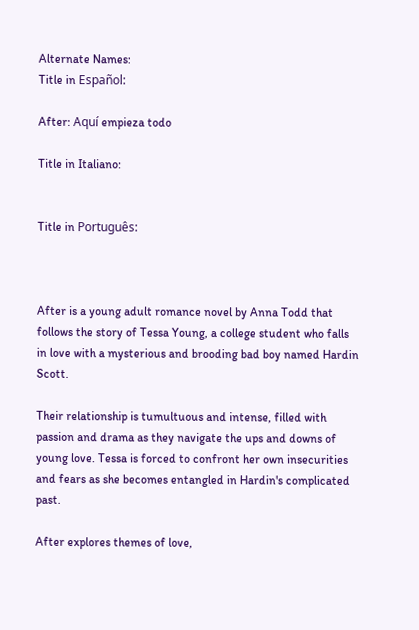Alternate Names:
Title in Español:

After: Aquí empieza todo

Title in Italiano:


Title in Português:



After is a young adult romance novel by Anna Todd that follows the story of Tessa Young, a college student who falls in love with a mysterious and brooding bad boy named Hardin Scott.

Their relationship is tumultuous and intense, filled with passion and drama as they navigate the ups and downs of young love. Tessa is forced to confront her own insecurities and fears as she becomes entangled in Hardin's complicated past.

After explores themes of love,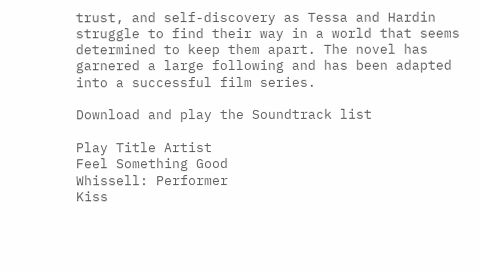trust, and self-discovery as Tessa and Hardin struggle to find their way in a world that seems determined to keep them apart. The novel has garnered a large following and has been adapted into a successful film series.

Download and play the Soundtrack list

Play Title Artist
Feel Something Good
Whissell: Performer
Kiss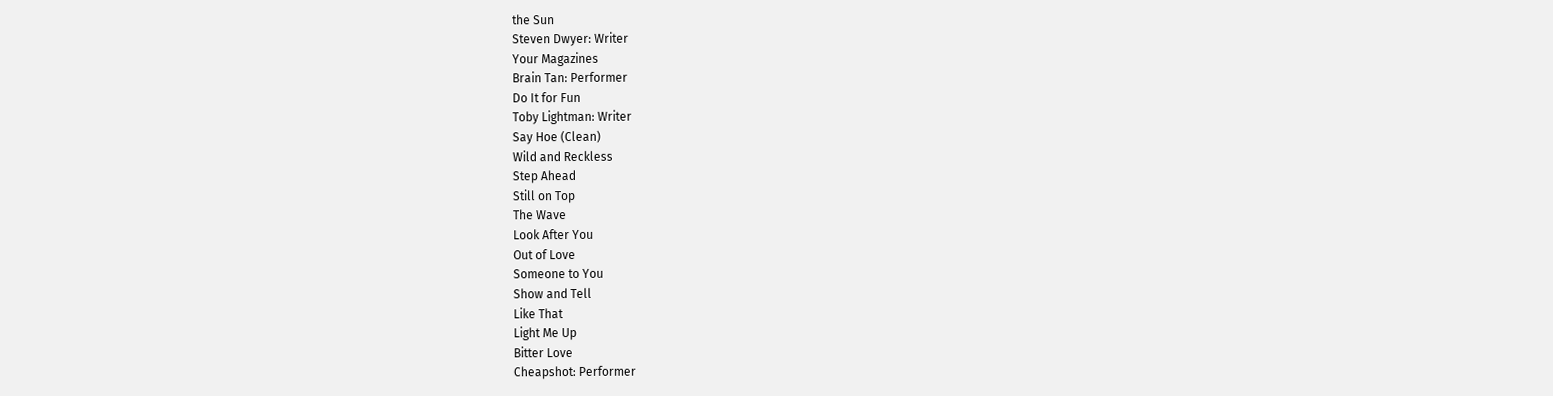the Sun
Steven Dwyer: Writer
Your Magazines
Brain Tan: Performer
Do It for Fun
Toby Lightman: Writer
Say Hoe (Clean)
Wild and Reckless
Step Ahead
Still on Top
The Wave
Look After You
Out of Love
Someone to You
Show and Tell
Like That
Light Me Up
Bitter Love
Cheapshot: Performer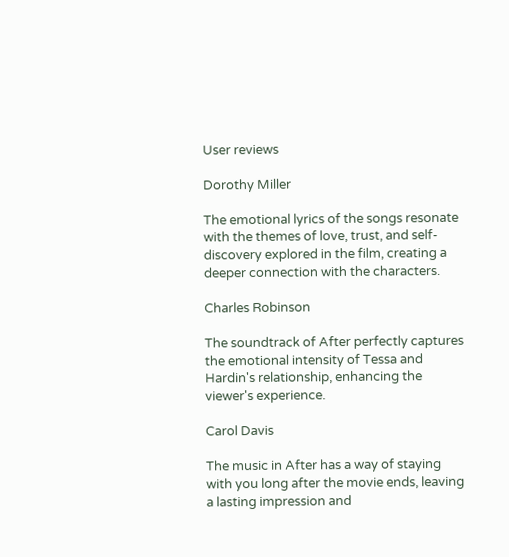User reviews

Dorothy Miller

The emotional lyrics of the songs resonate with the themes of love, trust, and self-discovery explored in the film, creating a deeper connection with the characters.

Charles Robinson

The soundtrack of After perfectly captures the emotional intensity of Tessa and Hardin's relationship, enhancing the viewer's experience.

Carol Davis

The music in After has a way of staying with you long after the movie ends, leaving a lasting impression and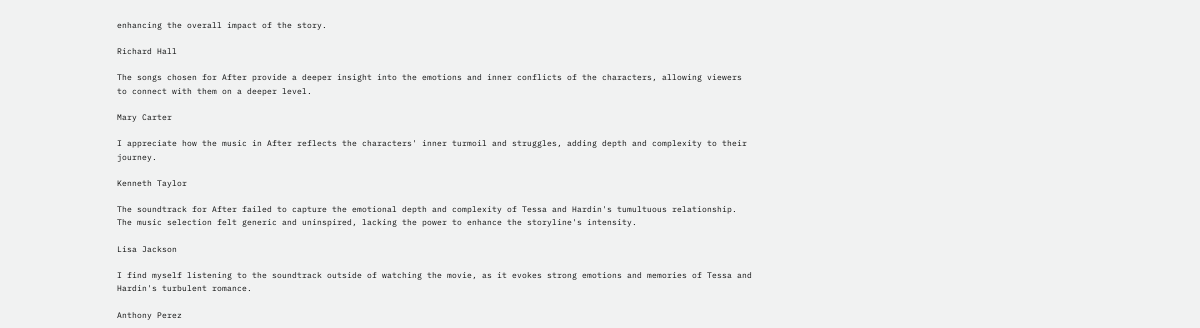enhancing the overall impact of the story.

Richard Hall

The songs chosen for After provide a deeper insight into the emotions and inner conflicts of the characters, allowing viewers to connect with them on a deeper level.

Mary Carter

I appreciate how the music in After reflects the characters' inner turmoil and struggles, adding depth and complexity to their journey.

Kenneth Taylor

The soundtrack for After failed to capture the emotional depth and complexity of Tessa and Hardin's tumultuous relationship. The music selection felt generic and uninspired, lacking the power to enhance the storyline's intensity.

Lisa Jackson

I find myself listening to the soundtrack outside of watching the movie, as it evokes strong emotions and memories of Tessa and Hardin's turbulent romance.

Anthony Perez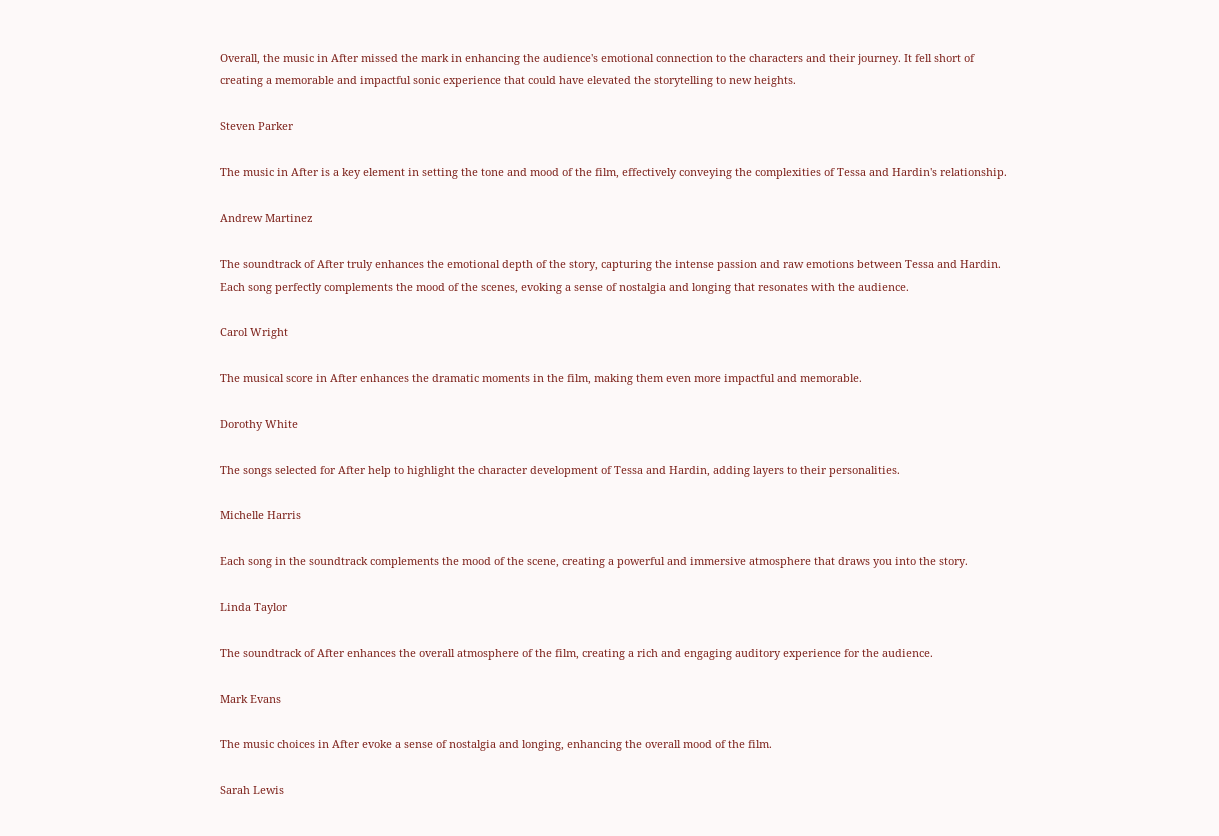Overall, the music in After missed the mark in enhancing the audience's emotional connection to the characters and their journey. It fell short of creating a memorable and impactful sonic experience that could have elevated the storytelling to new heights.

Steven Parker

The music in After is a key element in setting the tone and mood of the film, effectively conveying the complexities of Tessa and Hardin's relationship.

Andrew Martinez

The soundtrack of After truly enhances the emotional depth of the story, capturing the intense passion and raw emotions between Tessa and Hardin. Each song perfectly complements the mood of the scenes, evoking a sense of nostalgia and longing that resonates with the audience.

Carol Wright

The musical score in After enhances the dramatic moments in the film, making them even more impactful and memorable.

Dorothy White

The songs selected for After help to highlight the character development of Tessa and Hardin, adding layers to their personalities.

Michelle Harris

Each song in the soundtrack complements the mood of the scene, creating a powerful and immersive atmosphere that draws you into the story.

Linda Taylor

The soundtrack of After enhances the overall atmosphere of the film, creating a rich and engaging auditory experience for the audience.

Mark Evans

The music choices in After evoke a sense of nostalgia and longing, enhancing the overall mood of the film.

Sarah Lewis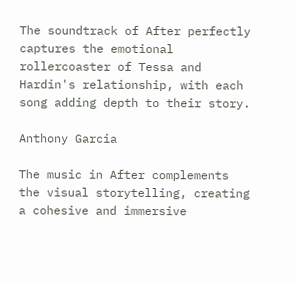The soundtrack of After perfectly captures the emotional rollercoaster of Tessa and Hardin's relationship, with each song adding depth to their story.

Anthony Garcia

The music in After complements the visual storytelling, creating a cohesive and immersive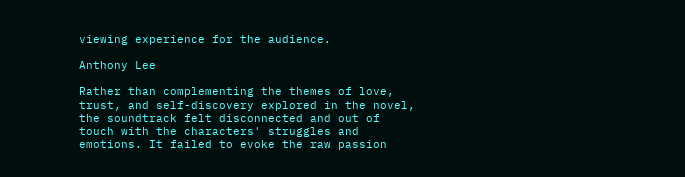viewing experience for the audience.

Anthony Lee

Rather than complementing the themes of love, trust, and self-discovery explored in the novel, the soundtrack felt disconnected and out of touch with the characters' struggles and emotions. It failed to evoke the raw passion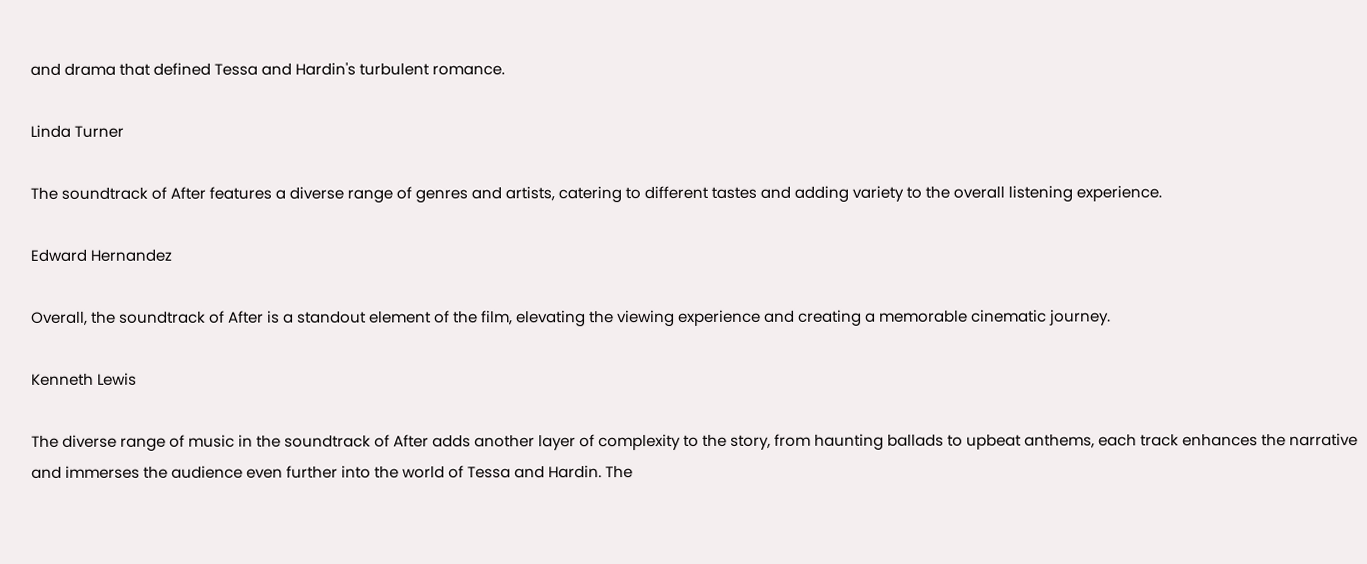and drama that defined Tessa and Hardin's turbulent romance.

Linda Turner

The soundtrack of After features a diverse range of genres and artists, catering to different tastes and adding variety to the overall listening experience.

Edward Hernandez

Overall, the soundtrack of After is a standout element of the film, elevating the viewing experience and creating a memorable cinematic journey.

Kenneth Lewis

The diverse range of music in the soundtrack of After adds another layer of complexity to the story, from haunting ballads to upbeat anthems, each track enhances the narrative and immerses the audience even further into the world of Tessa and Hardin. The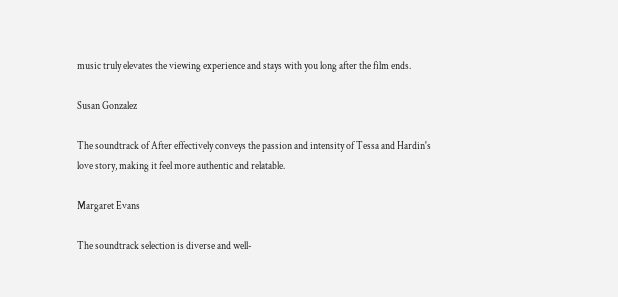music truly elevates the viewing experience and stays with you long after the film ends.

Susan Gonzalez

The soundtrack of After effectively conveys the passion and intensity of Tessa and Hardin's love story, making it feel more authentic and relatable.

Margaret Evans

The soundtrack selection is diverse and well-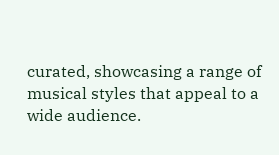curated, showcasing a range of musical styles that appeal to a wide audience.